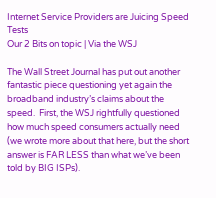Internet Service Providers are Juicing Speed Tests
Our 2 Bits on topic | Via the WSJ

The Wall Street Journal has put out another fantastic piece questioning yet again the broadband industry’s claims about the speed.  First, the WSJ rightfully questioned how much speed consumers actually need (we wrote more about that here, but the short answer is FAR LESS than what we’ve been told by BIG ISPs).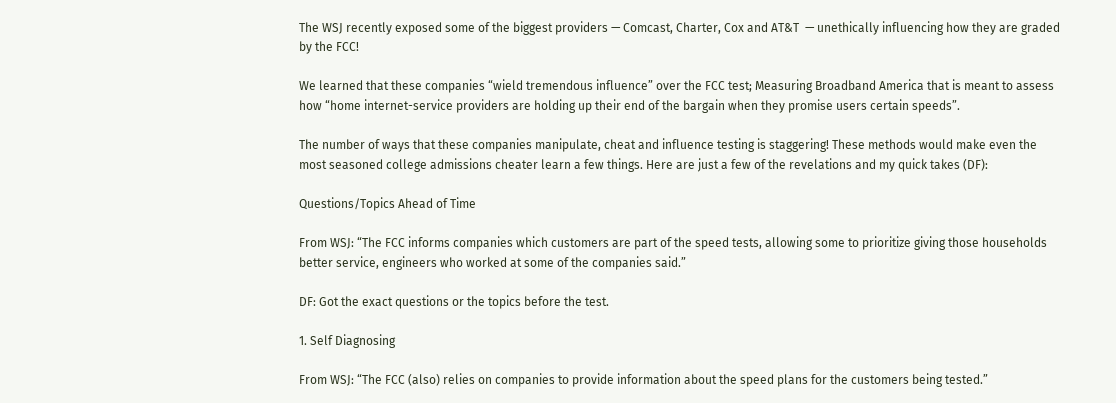The WSJ recently exposed some of the biggest providers — Comcast, Charter, Cox and AT&T  — unethically influencing how they are graded by the FCC!

We learned that these companies “wield tremendous influence” over the FCC test; Measuring Broadband America that is meant to assess how “home internet-service providers are holding up their end of the bargain when they promise users certain speeds”.

The number of ways that these companies manipulate, cheat and influence testing is staggering! These methods would make even the most seasoned college admissions cheater learn a few things. Here are just a few of the revelations and my quick takes (DF):

Questions/Topics Ahead of Time

From WSJ: “The FCC informs companies which customers are part of the speed tests, allowing some to prioritize giving those households better service, engineers who worked at some of the companies said.”

DF: Got the exact questions or the topics before the test.

1. Self Diagnosing

From WSJ: “The FCC (also) relies on companies to provide information about the speed plans for the customers being tested.”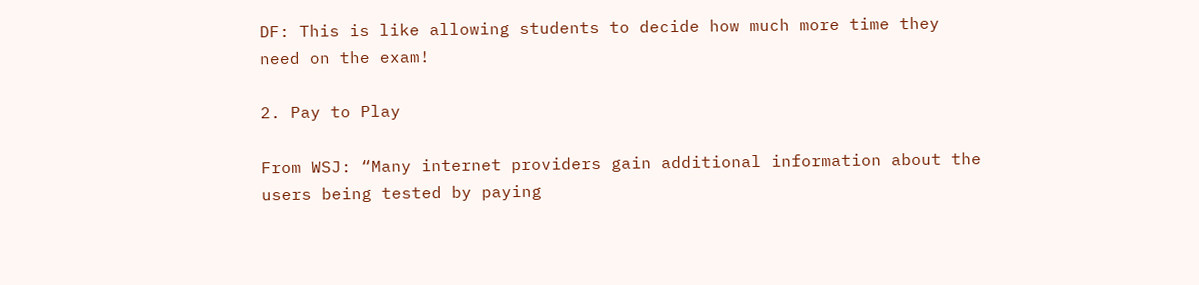DF: This is like allowing students to decide how much more time they need on the exam!

2. Pay to Play

From WSJ: “Many internet providers gain additional information about the users being tested by paying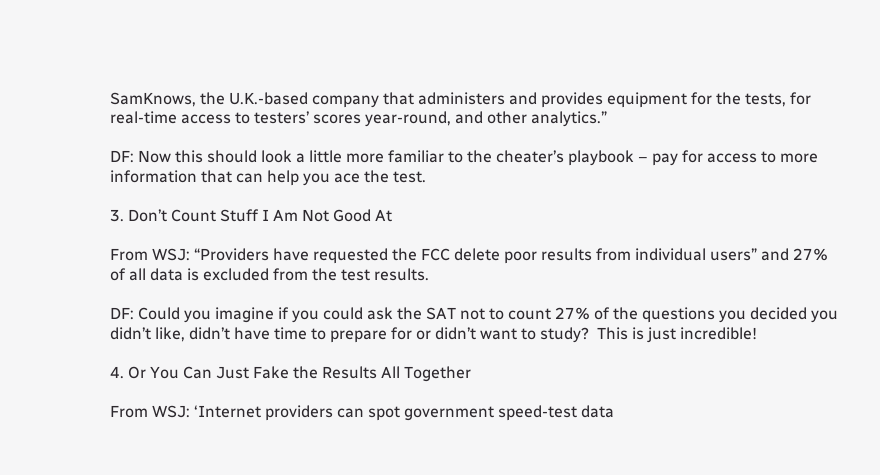SamKnows, the U.K.-based company that administers and provides equipment for the tests, for real-time access to testers’ scores year-round, and other analytics.”

DF: Now this should look a little more familiar to the cheater’s playbook – pay for access to more information that can help you ace the test.

3. Don’t Count Stuff I Am Not Good At

From WSJ: “Providers have requested the FCC delete poor results from individual users” and 27% of all data is excluded from the test results.

DF: Could you imagine if you could ask the SAT not to count 27% of the questions you decided you didn’t like, didn’t have time to prepare for or didn’t want to study?  This is just incredible!

4. Or You Can Just Fake the Results All Together

From WSJ: ‘Internet providers can spot government speed-test data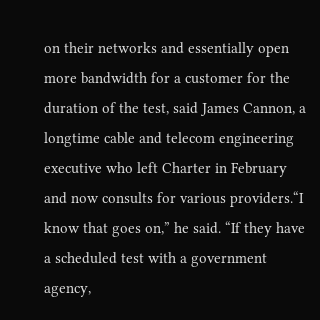on their networks and essentially open more bandwidth for a customer for the duration of the test, said James Cannon, a longtime cable and telecom engineering executive who left Charter in February and now consults for various providers.“I know that goes on,” he said. “If they have a scheduled test with a government agency,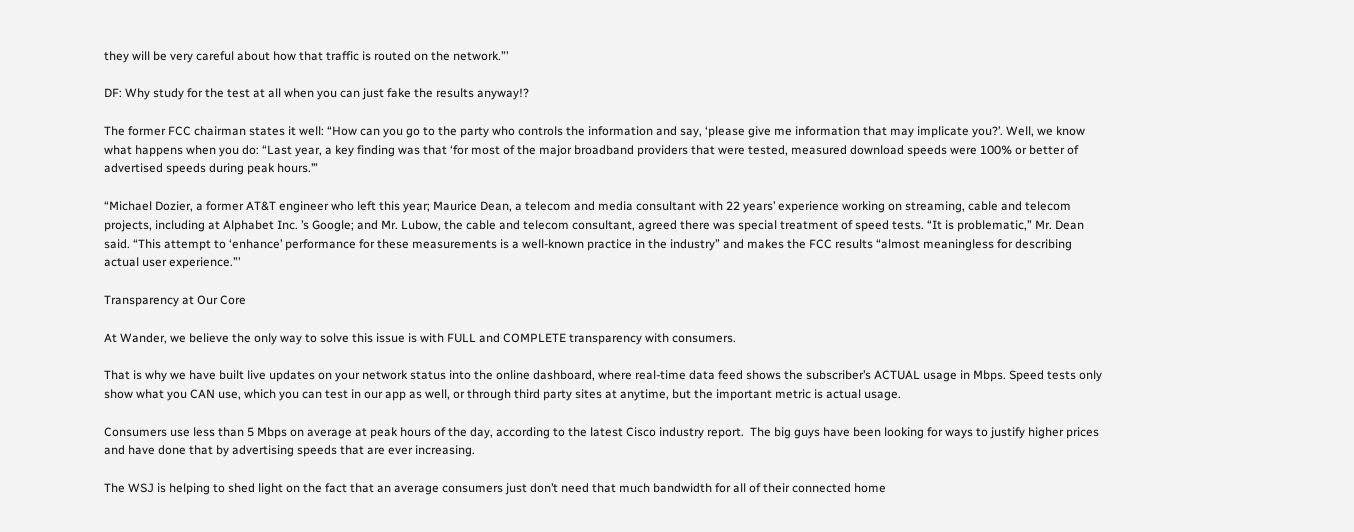they will be very careful about how that traffic is routed on the network.”’

DF: Why study for the test at all when you can just fake the results anyway!?

The former FCC chairman states it well: “How can you go to the party who controls the information and say, ‘please give me information that may implicate you?’. Well, we know what happens when you do: “Last year, a key finding was that ‘for most of the major broadband providers that were tested, measured download speeds were 100% or better of advertised speeds during peak hours.’”

“Michael Dozier, a former AT&T engineer who left this year; Maurice Dean, a telecom and media consultant with 22 years’ experience working on streaming, cable and telecom projects, including at Alphabet Inc. ’s Google; and Mr. Lubow, the cable and telecom consultant, agreed there was special treatment of speed tests. “It is problematic,” Mr. Dean said. “This attempt to ‘enhance’ performance for these measurements is a well-known practice in the industry” and makes the FCC results “almost meaningless for describing actual user experience.”’

Transparency at Our Core

At Wander, we believe the only way to solve this issue is with FULL and COMPLETE transparency with consumers.

That is why we have built live updates on your network status into the online dashboard, where real-time data feed shows the subscriber’s ACTUAL usage in Mbps. Speed tests only show what you CAN use, which you can test in our app as well, or through third party sites at anytime, but the important metric is actual usage.

Consumers use less than 5 Mbps on average at peak hours of the day, according to the latest Cisco industry report.  The big guys have been looking for ways to justify higher prices and have done that by advertising speeds that are ever increasing.

The WSJ is helping to shed light on the fact that an average consumers just don’t need that much bandwidth for all of their connected home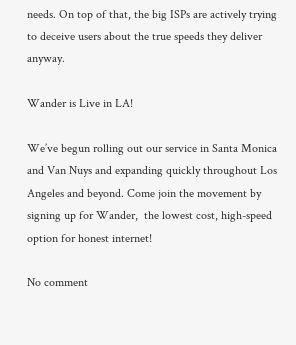needs. On top of that, the big ISPs are actively trying to deceive users about the true speeds they deliver anyway.

Wander is Live in LA!

We’ve begun rolling out our service in Santa Monica and Van Nuys and expanding quickly throughout Los Angeles and beyond. Come join the movement by signing up for Wander,  the lowest cost, high-speed option for honest internet!

No comment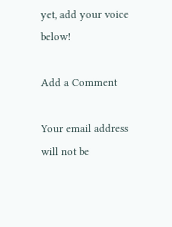yet, add your voice below!

Add a Comment

Your email address will not be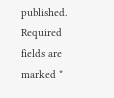published. Required fields are marked *